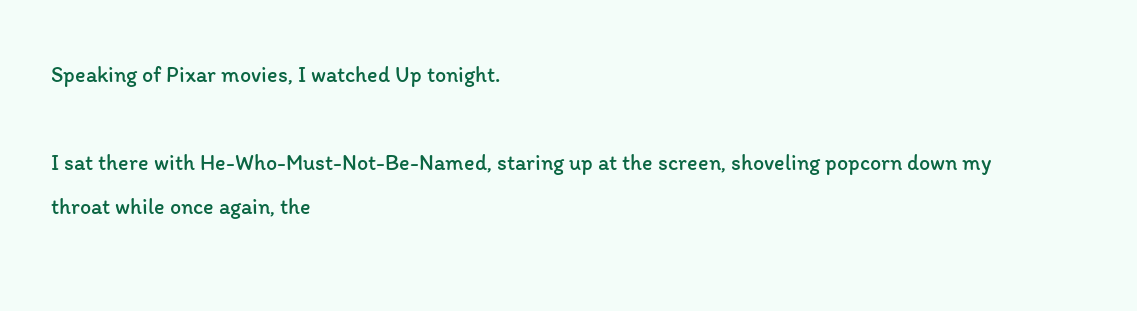Speaking of Pixar movies, I watched Up tonight.

I sat there with He-Who-Must-Not-Be-Named, staring up at the screen, shoveling popcorn down my throat while once again, the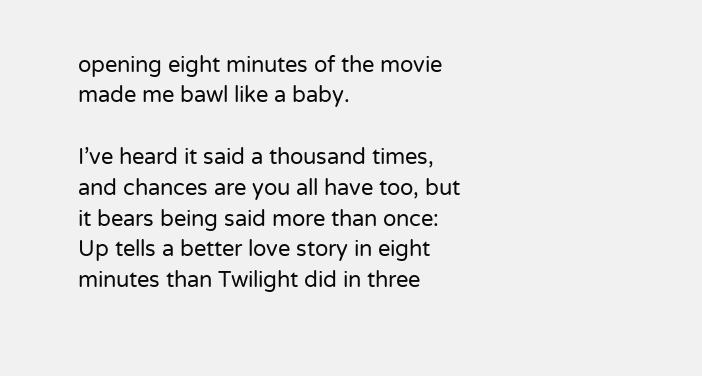opening eight minutes of the movie made me bawl like a baby.

I’ve heard it said a thousand times, and chances are you all have too, but it bears being said more than once: Up tells a better love story in eight minutes than Twilight did in three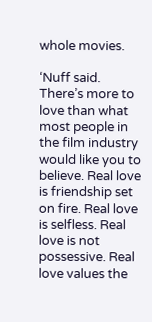whole movies.

‘Nuff said. There’s more to love than what most people in the film industry would like you to believe. Real love is friendship set on fire. Real love is selfless. Real love is not possessive. Real love values the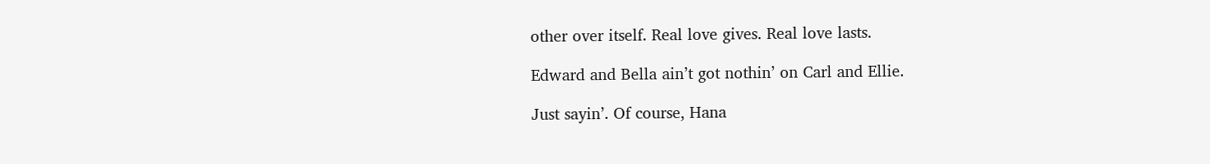other over itself. Real love gives. Real love lasts.

Edward and Bella ain’t got nothin’ on Carl and Ellie.

Just sayin’. Of course, Hana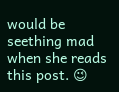would be seething mad when she reads this post. 😉